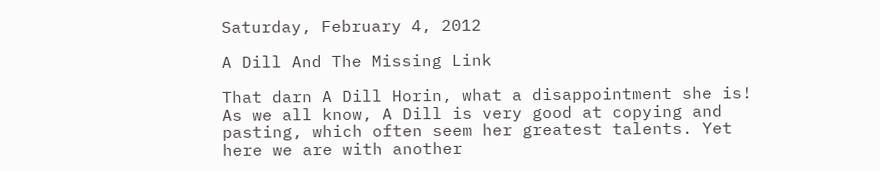Saturday, February 4, 2012

A Dill And The Missing Link

That darn A Dill Horin, what a disappointment she is! As we all know, A Dill is very good at copying and pasting, which often seem her greatest talents. Yet here we are with another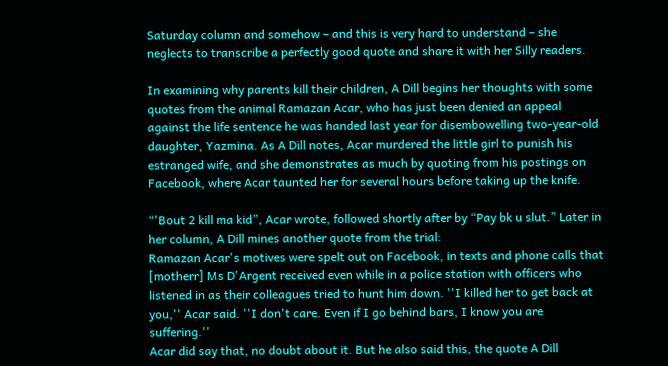Saturday column and somehow – and this is very hard to understand – she neglects to transcribe a perfectly good quote and share it with her Silly readers.

In examining why parents kill their children, A Dill begins her thoughts with some quotes from the animal Ramazan Acar, who has just been denied an appeal against the life sentence he was handed last year for disembowelling two-year-old daughter, Yazmina. As A Dill notes, Acar murdered the little girl to punish his estranged wife, and she demonstrates as much by quoting from his postings on Facebook, where Acar taunted her for several hours before taking up the knife.

“'Bout 2 kill ma kid”, Acar wrote, followed shortly after by “Pay bk u slut.” Later in her column, A Dill mines another quote from the trial:
Ramazan Acar's motives were spelt out on Facebook, in texts and phone calls that [motherr] Ms D'Argent received even while in a police station with officers who listened in as their colleagues tried to hunt him down. ''I killed her to get back at you,'' Acar said. ''I don't care. Even if I go behind bars, I know you are suffering.''
Acar did say that, no doubt about it. But he also said this, the quote A Dill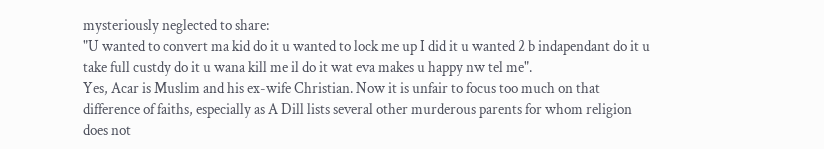mysteriously neglected to share:
"U wanted to convert ma kid do it u wanted to lock me up I did it u wanted 2 b indapendant do it u take full custdy do it u wana kill me il do it wat eva makes u happy nw tel me".
Yes, Acar is Muslim and his ex-wife Christian. Now it is unfair to focus too much on that difference of faiths, especially as A Dill lists several other murderous parents for whom religion does not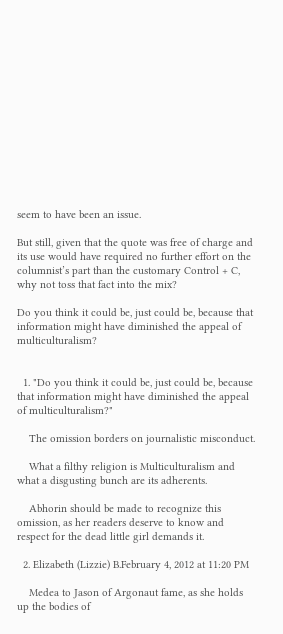seem to have been an issue.

But still, given that the quote was free of charge and its use would have required no further effort on the columnist’s part than the customary Control + C, why not toss that fact into the mix?

Do you think it could be, just could be, because that information might have diminished the appeal of multiculturalism?


  1. "Do you think it could be, just could be, because that information might have diminished the appeal of multiculturalism?"

    The omission borders on journalistic misconduct.

    What a filthy religion is Multiculturalism and what a disgusting bunch are its adherents.

    Abhorin should be made to recognize this omission, as her readers deserve to know and respect for the dead little girl demands it.

  2. Elizabeth (Lizzie) B.February 4, 2012 at 11:20 PM

    Medea to Jason of Argonaut fame, as she holds up the bodies of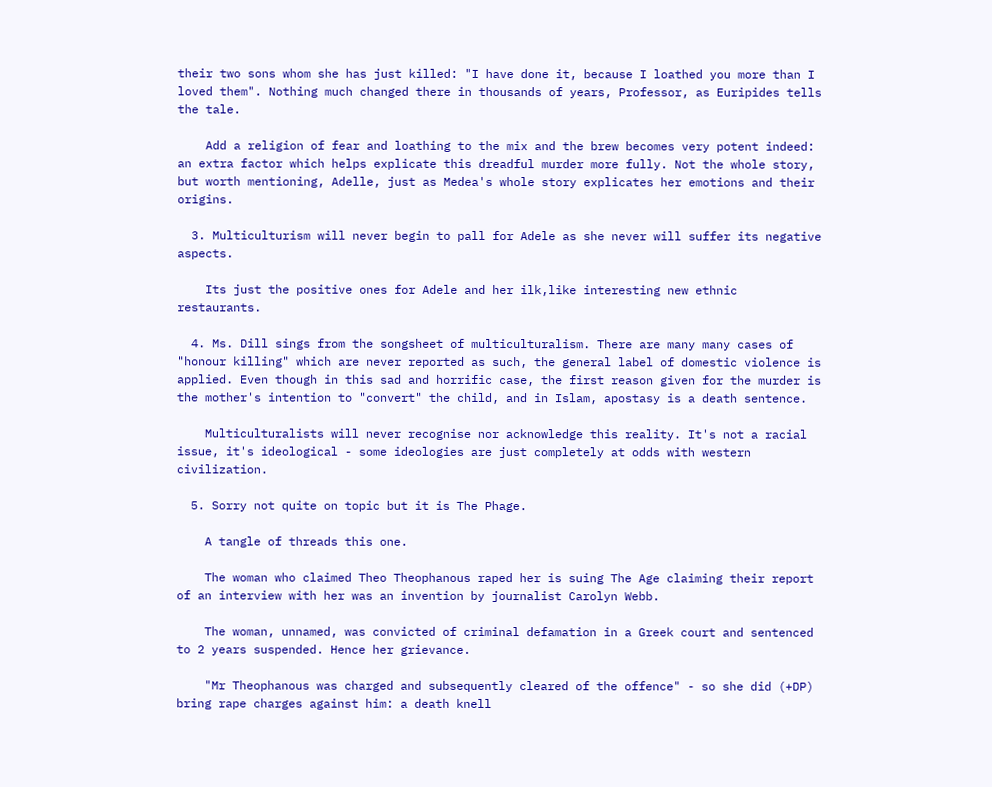their two sons whom she has just killed: "I have done it, because I loathed you more than I loved them". Nothing much changed there in thousands of years, Professor, as Euripides tells the tale.

    Add a religion of fear and loathing to the mix and the brew becomes very potent indeed: an extra factor which helps explicate this dreadful murder more fully. Not the whole story, but worth mentioning, Adelle, just as Medea's whole story explicates her emotions and their origins.

  3. Multiculturism will never begin to pall for Adele as she never will suffer its negative aspects.

    Its just the positive ones for Adele and her ilk,like interesting new ethnic restaurants.

  4. Ms. Dill sings from the songsheet of multiculturalism. There are many many cases of "honour killing" which are never reported as such, the general label of domestic violence is applied. Even though in this sad and horrific case, the first reason given for the murder is the mother's intention to "convert" the child, and in Islam, apostasy is a death sentence.

    Multiculturalists will never recognise nor acknowledge this reality. It's not a racial issue, it's ideological - some ideologies are just completely at odds with western civilization.

  5. Sorry not quite on topic but it is The Phage.

    A tangle of threads this one.

    The woman who claimed Theo Theophanous raped her is suing The Age claiming their report of an interview with her was an invention by journalist Carolyn Webb.

    The woman, unnamed, was convicted of criminal defamation in a Greek court and sentenced to 2 years suspended. Hence her grievance.

    "Mr Theophanous was charged and subsequently cleared of the offence" - so she did (+DP) bring rape charges against him: a death knell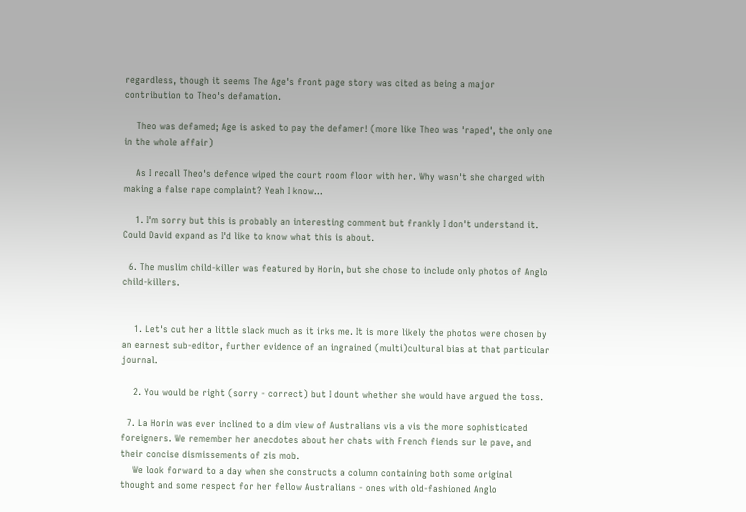regardless, though it seems The Age's front page story was cited as being a major contribution to Theo's defamation.

    Theo was defamed; Age is asked to pay the defamer! (more like Theo was 'raped', the only one in the whole affair)

    As I recall Theo's defence wiped the court room floor with her. Why wasn't she charged with making a false rape complaint? Yeah I know...

    1. I'm sorry but this is probably an interesting comment but frankly I don't understand it. Could David expand as I'd like to know what this is about.

  6. The muslim child-killer was featured by Horin, but she chose to include only photos of Anglo child-killers.


    1. Let's cut her a little slack much as it irks me. It is more likely the photos were chosen by an earnest sub-editor, further evidence of an ingrained (multi)cultural bias at that particular journal.

    2. You would be right (sorry - correct) but I dount whether she would have argued the toss.

  7. La Horin was ever inclined to a dim view of Australians vis a vis the more sophisticated foreigners. We remember her anecdotes about her chats with French fiends sur le pave, and their concise dismissements of zis mob.
    We look forward to a day when she constructs a column containing both some original thought and some respect for her fellow Australians - ones with old-fashioned Anglo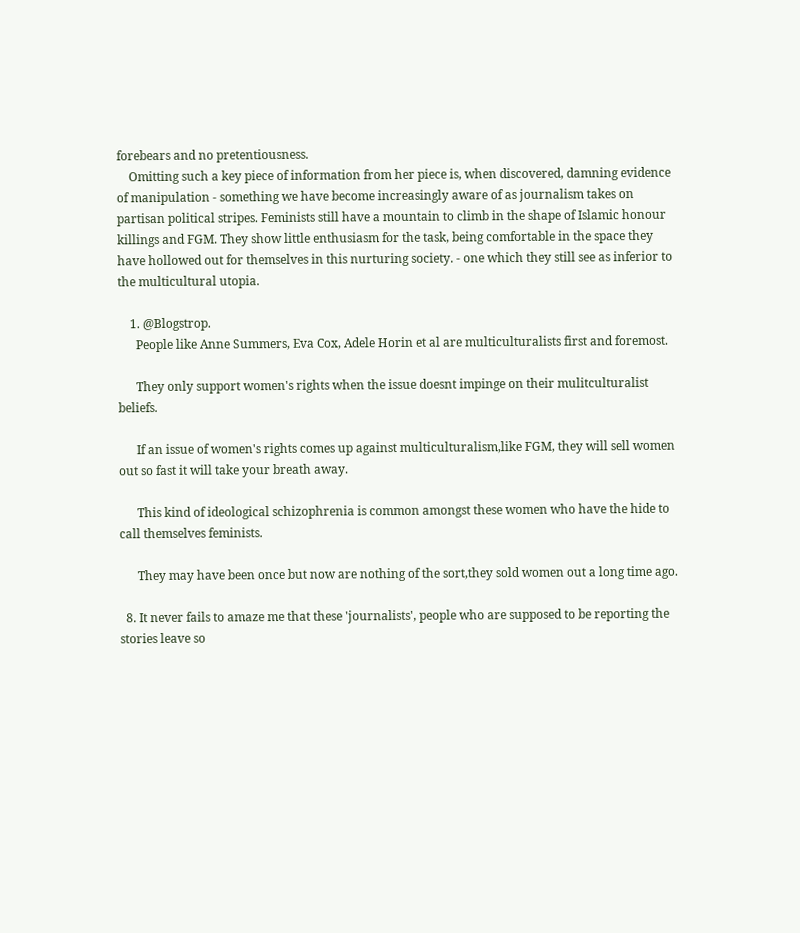forebears and no pretentiousness.
    Omitting such a key piece of information from her piece is, when discovered, damning evidence of manipulation - something we have become increasingly aware of as journalism takes on partisan political stripes. Feminists still have a mountain to climb in the shape of Islamic honour killings and FGM. They show little enthusiasm for the task, being comfortable in the space they have hollowed out for themselves in this nurturing society. - one which they still see as inferior to the multicultural utopia.

    1. @Blogstrop.
      People like Anne Summers, Eva Cox, Adele Horin et al are multiculturalists first and foremost.

      They only support women's rights when the issue doesnt impinge on their mulitculturalist beliefs.

      If an issue of women's rights comes up against multiculturalism,like FGM, they will sell women out so fast it will take your breath away.

      This kind of ideological schizophrenia is common amongst these women who have the hide to call themselves feminists.

      They may have been once but now are nothing of the sort,they sold women out a long time ago.

  8. It never fails to amaze me that these 'journalists', people who are supposed to be reporting the stories leave so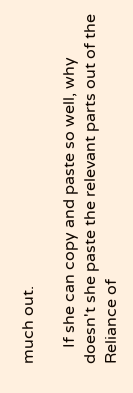much out.

    If she can copy and paste so well, why doesn't she paste the relevant parts out of the Reliance of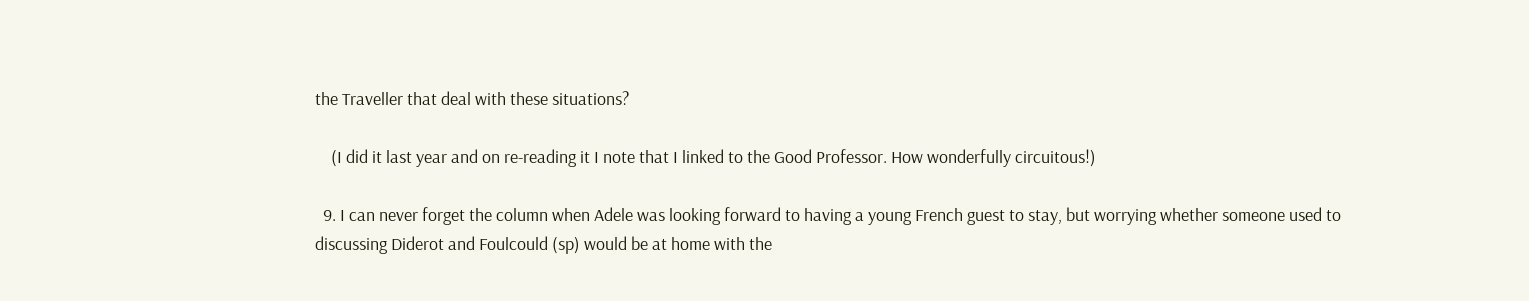the Traveller that deal with these situations?

    (I did it last year and on re-reading it I note that I linked to the Good Professor. How wonderfully circuitous!)

  9. I can never forget the column when Adele was looking forward to having a young French guest to stay, but worrying whether someone used to discussing Diderot and Foulcould (sp) would be at home with the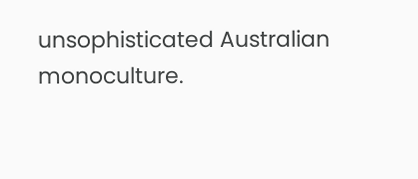unsophisticated Australian monoculture.